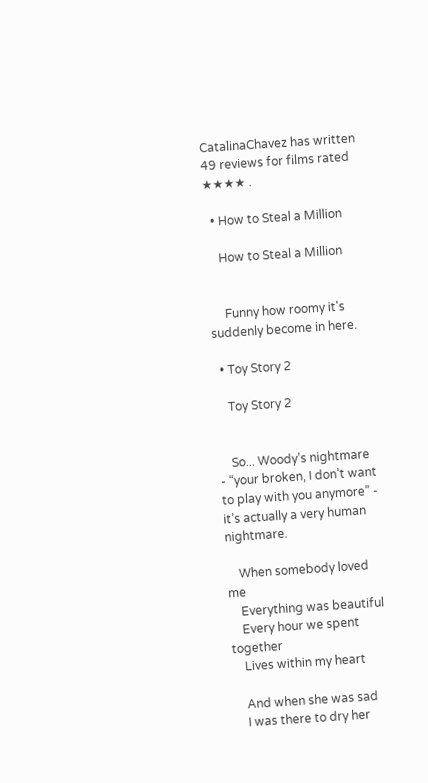CatalinaChavez has written 49 reviews for films rated ★★★★ .

  • How to Steal a Million

    How to Steal a Million


     Funny how roomy it's suddenly become in here.

  • Toy Story 2

    Toy Story 2


    So... Woody’s nightmare - “your broken, I don’t want to play with you anymore” - it’s actually a very human nightmare.

    When somebody loved me
    Everything was beautiful
    Every hour we spent together
    Lives within my heart

    And when she was sad
    I was there to dry her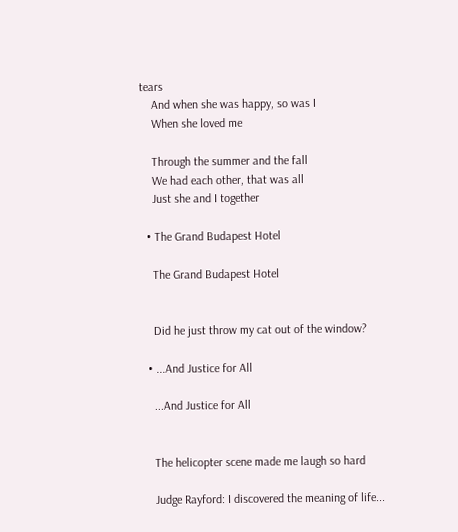tears
    And when she was happy, so was I
    When she loved me

    Through the summer and the fall
    We had each other, that was all
    Just she and I together

  • The Grand Budapest Hotel

    The Grand Budapest Hotel


    Did he just throw my cat out of the window?

  • ...And Justice for All

    ...And Justice for All


    The helicopter scene made me laugh so hard

    Judge Rayford: I discovered the meaning of life...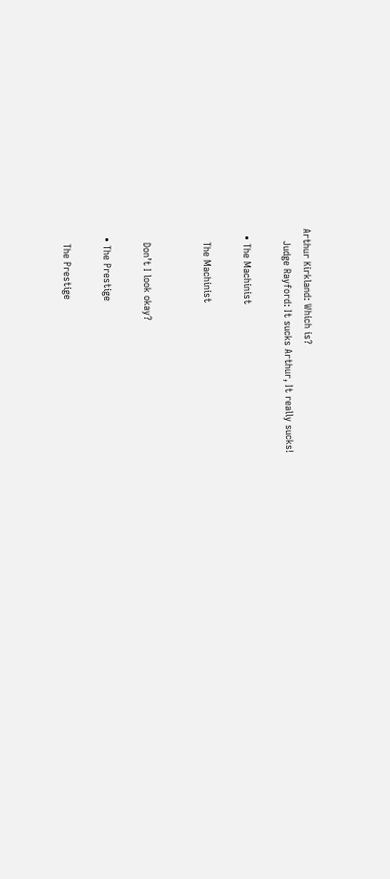Arthur Kirkland: Which is?
    Judge Rayford: It sucks Arthur, It really sucks!

  • The Machinist

    The Machinist


    Don’t I look okay?

  • The Prestige

    The Prestige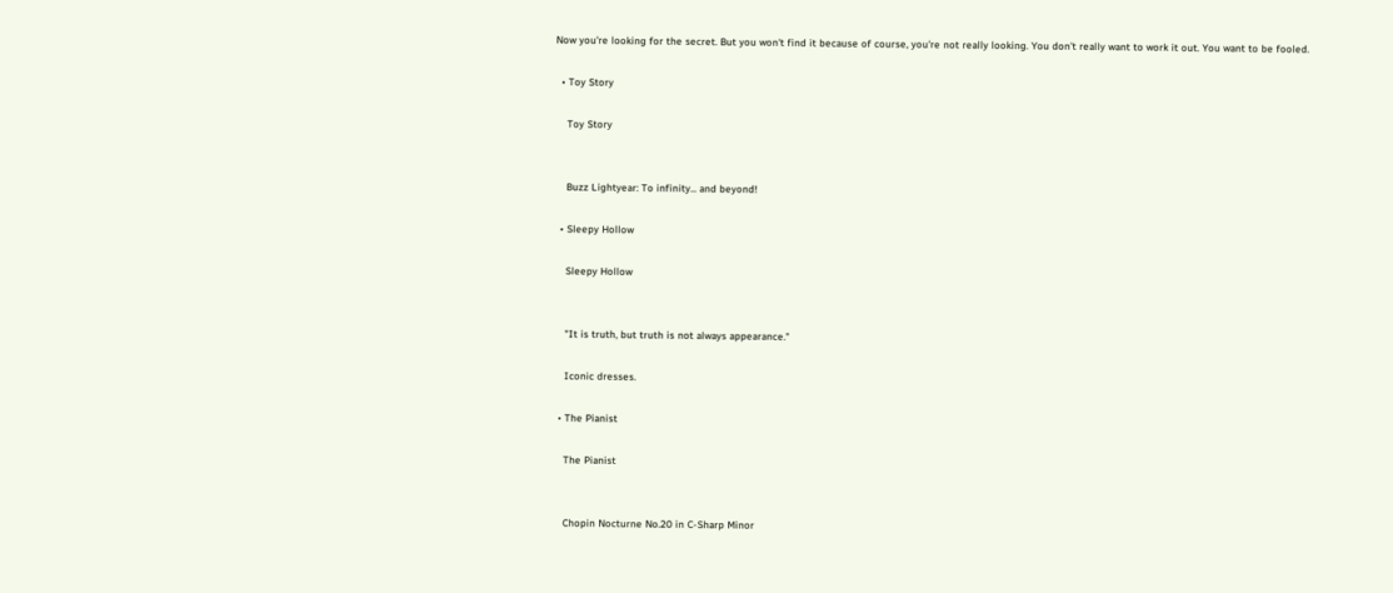Now you're looking for the secret. But you won't find it because of course, you're not really looking. You don't really want to work it out. You want to be fooled.

  • Toy Story

    Toy Story


    Buzz Lightyear: To infinity... and beyond!

  • Sleepy Hollow

    Sleepy Hollow


    "It is truth, but truth is not always appearance."

    Iconic dresses.

  • The Pianist

    The Pianist


    Chopin Nocturne No.20 in C-Sharp Minor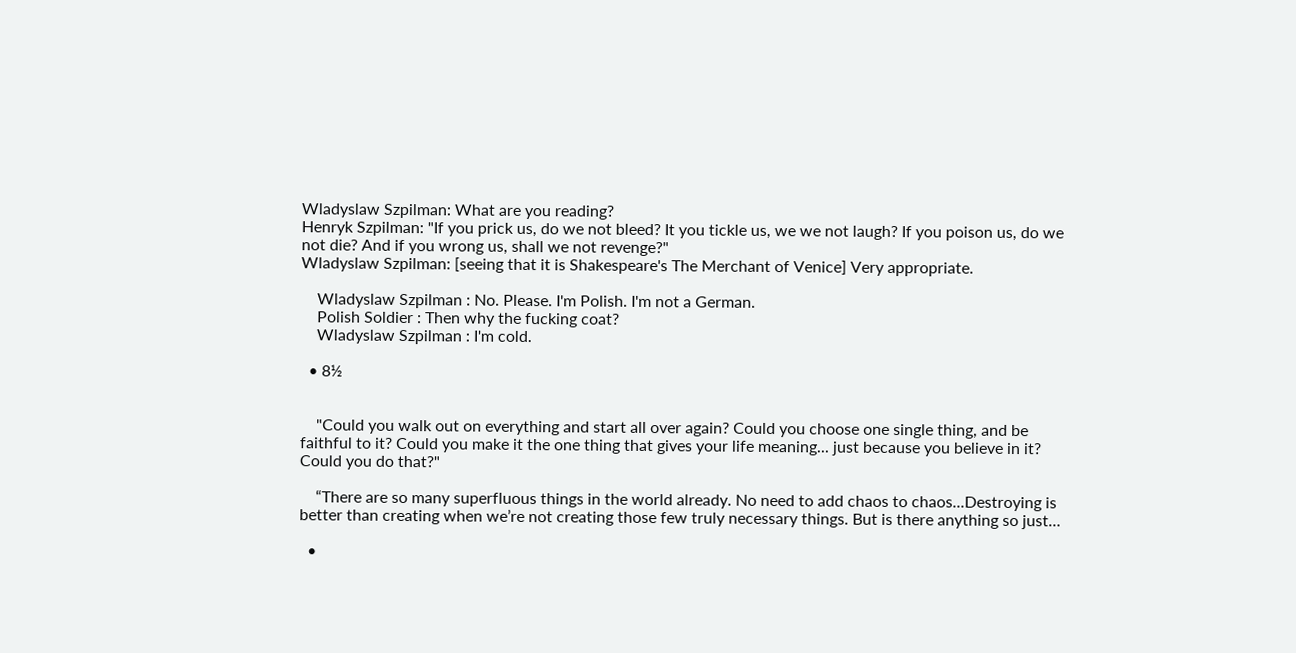Wladyslaw Szpilman: What are you reading?
Henryk Szpilman: "If you prick us, do we not bleed? It you tickle us, we we not laugh? If you poison us, do we not die? And if you wrong us, shall we not revenge?"
Wladyslaw Szpilman: [seeing that it is Shakespeare's The Merchant of Venice] Very appropriate.

    Wladyslaw Szpilman : No. Please. I'm Polish. I'm not a German.
    Polish Soldier : Then why the fucking coat?
    Wladyslaw Szpilman : I'm cold.

  • 8½


    "Could you walk out on everything and start all over again? Could you choose one single thing, and be faithful to it? Could you make it the one thing that gives your life meaning... just because you believe in it? Could you do that?"

    “There are so many superfluous things in the world already. No need to add chaos to chaos...Destroying is better than creating when we’re not creating those few truly necessary things. But is there anything so just…

  •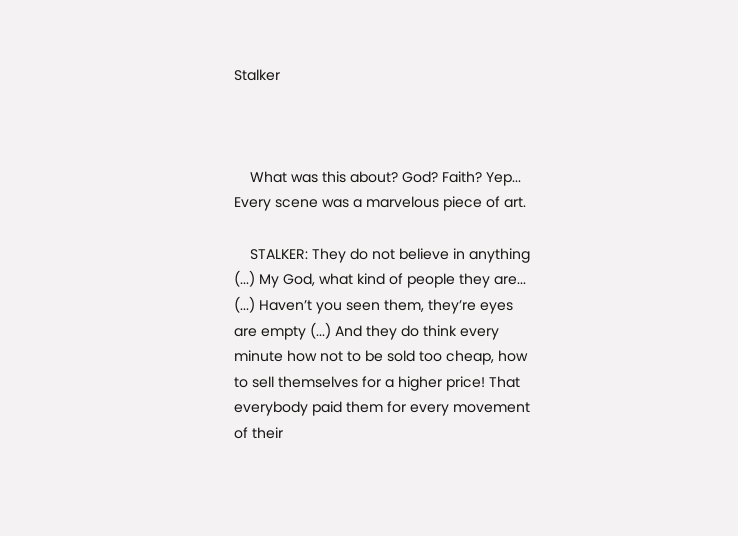Stalker



    What was this about? God? Faith? Yep... Every scene was a marvelous piece of art.

    STALKER: They do not believe in anything (...) My God, what kind of people they are... (...) Haven’t you seen them, they’re eyes are empty (...) And they do think every minute how not to be sold too cheap, how to sell themselves for a higher price! That everybody paid them for every movement of their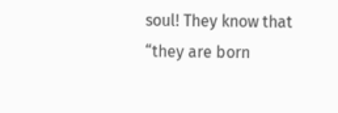soul! They know that “they are born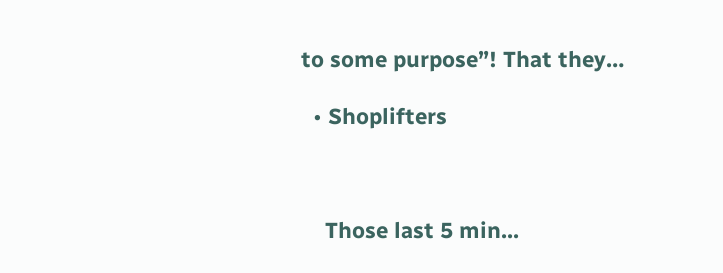to some purpose”! That they…

  • Shoplifters



    Those last 5 min...